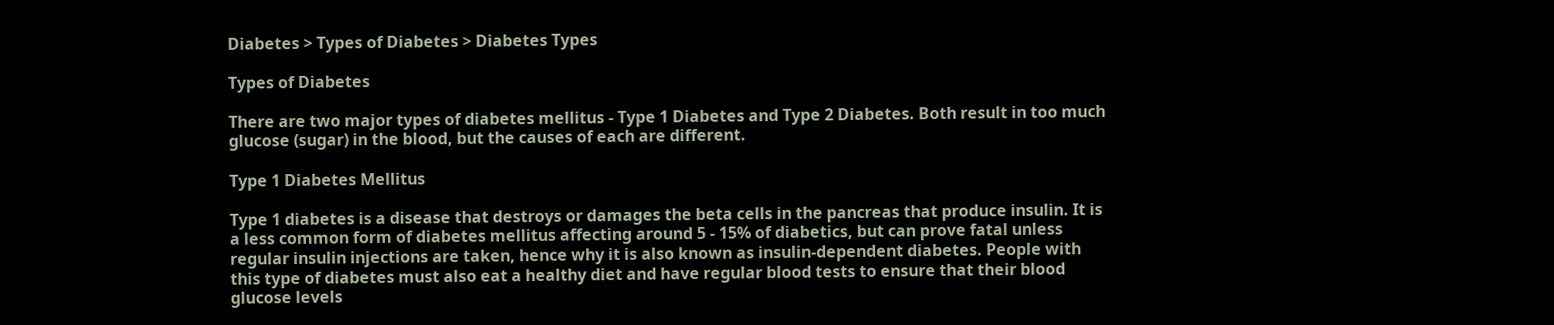Diabetes > Types of Diabetes > Diabetes Types

Types of Diabetes

There are two major types of diabetes mellitus - Type 1 Diabetes and Type 2 Diabetes. Both result in too much glucose (sugar) in the blood, but the causes of each are different.

Type 1 Diabetes Mellitus

Type 1 diabetes is a disease that destroys or damages the beta cells in the pancreas that produce insulin. It is a less common form of diabetes mellitus affecting around 5 - 15% of diabetics, but can prove fatal unless regular insulin injections are taken, hence why it is also known as insulin-dependent diabetes. People with this type of diabetes must also eat a healthy diet and have regular blood tests to ensure that their blood glucose levels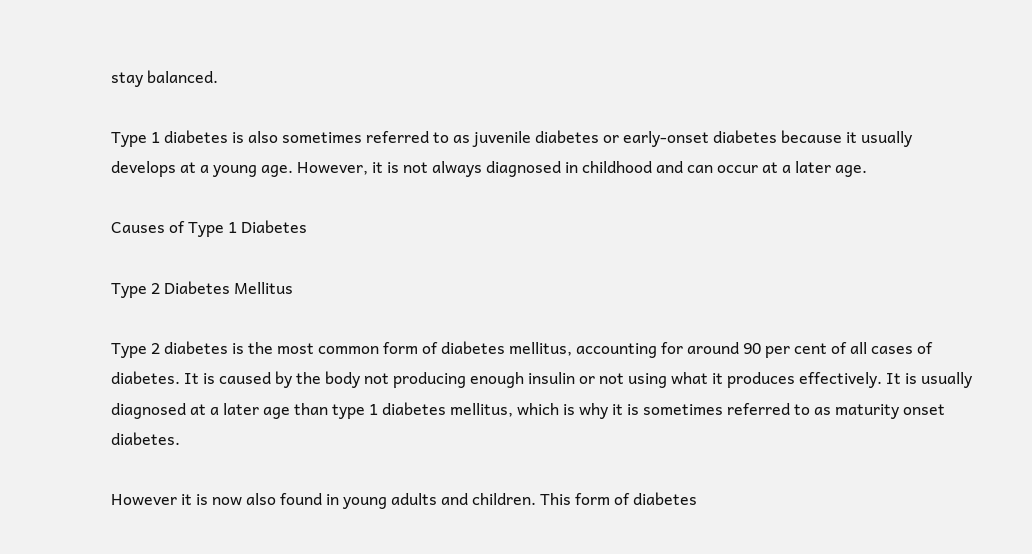stay balanced.

Type 1 diabetes is also sometimes referred to as juvenile diabetes or early-onset diabetes because it usually develops at a young age. However, it is not always diagnosed in childhood and can occur at a later age.

Causes of Type 1 Diabetes

Type 2 Diabetes Mellitus

Type 2 diabetes is the most common form of diabetes mellitus, accounting for around 90 per cent of all cases of diabetes. It is caused by the body not producing enough insulin or not using what it produces effectively. It is usually diagnosed at a later age than type 1 diabetes mellitus, which is why it is sometimes referred to as maturity onset diabetes.

However it is now also found in young adults and children. This form of diabetes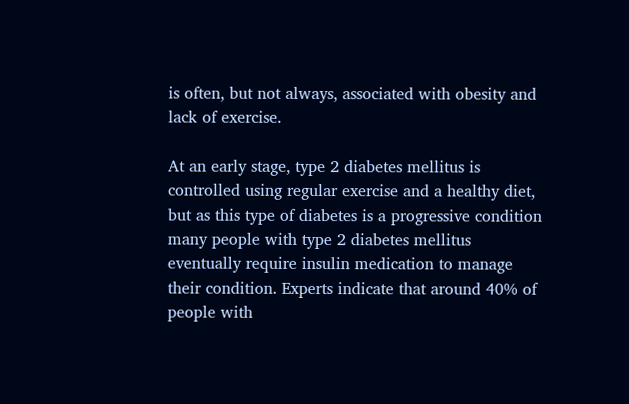is often, but not always, associated with obesity and lack of exercise.

At an early stage, type 2 diabetes mellitus is controlled using regular exercise and a healthy diet, but as this type of diabetes is a progressive condition many people with type 2 diabetes mellitus eventually require insulin medication to manage their condition. Experts indicate that around 40% of people with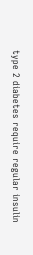type 2 diabetes require regular insulin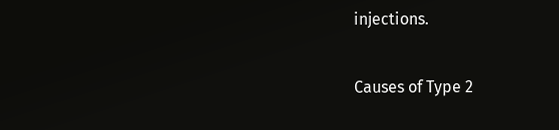injections.

Causes of Type 2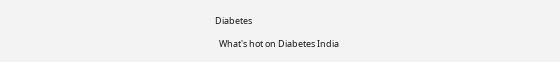Diabetes

  What's hot on Diabetes India